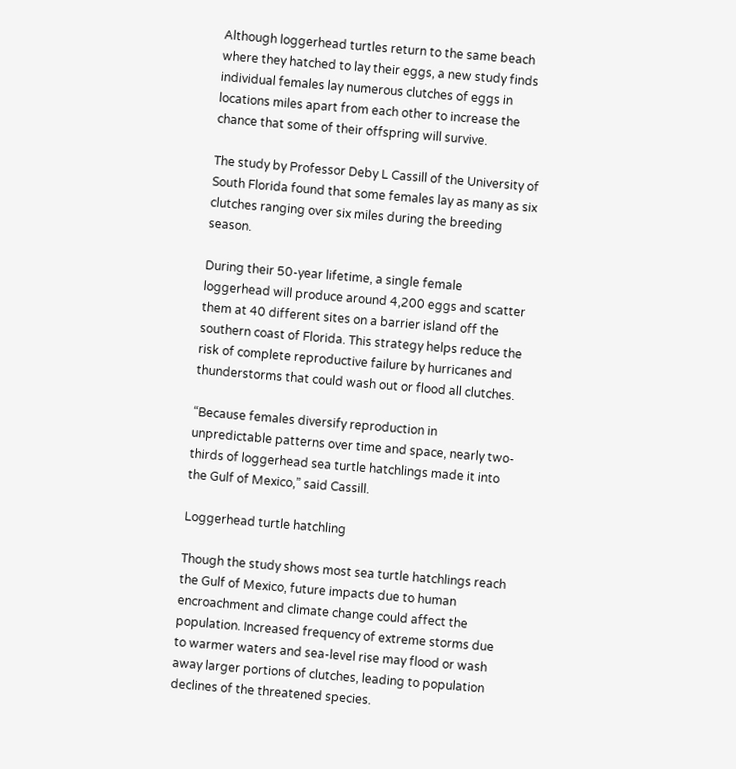Although loggerhead turtles return to the same beach where they hatched to lay their eggs, a new study finds individual females lay numerous clutches of eggs in locations miles apart from each other to increase the chance that some of their offspring will survive.

The study by Professor Deby L Cassill of the University of South Florida found that some females lay as many as six clutches ranging over six miles during the breeding season.

During their 50-year lifetime, a single female loggerhead will produce around 4,200 eggs and scatter them at 40 different sites on a barrier island off the southern coast of Florida. This strategy helps reduce the risk of complete reproductive failure by hurricanes and thunderstorms that could wash out or flood all clutches.

“Because females diversify reproduction in unpredictable patterns over time and space, nearly two-thirds of loggerhead sea turtle hatchlings made it into the Gulf of Mexico,” said Cassill.

Loggerhead turtle hatchling

Though the study shows most sea turtle hatchlings reach the Gulf of Mexico, future impacts due to human encroachment and climate change could affect the population. Increased frequency of extreme storms due to warmer waters and sea-level rise may flood or wash away larger portions of clutches, leading to population declines of the threatened species.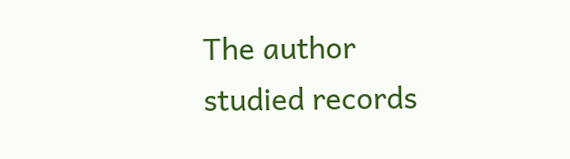The author studied records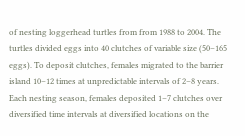of nesting loggerhead turtles from from 1988 to 2004. The turtles divided eggs into 40 clutches of variable size (50–165 eggs). To deposit clutches, females migrated to the barrier island 10–12 times at unpredictable intervals of 2–8 years. Each nesting season, females deposited 1–7 clutches over diversified time intervals at diversified locations on the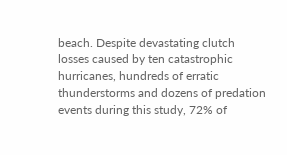beach. Despite devastating clutch losses caused by ten catastrophic hurricanes, hundreds of erratic thunderstorms and dozens of predation events during this study, 72% of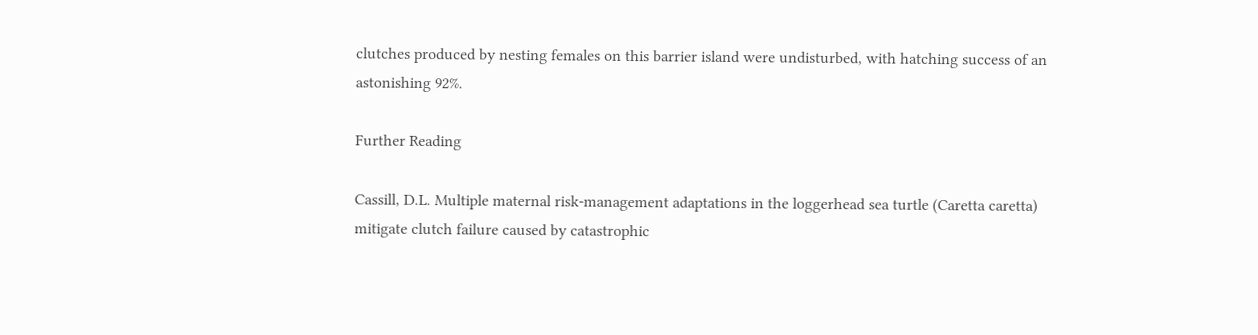clutches produced by nesting females on this barrier island were undisturbed, with hatching success of an astonishing 92%.

Further Reading

Cassill, D.L. Multiple maternal risk-management adaptations in the loggerhead sea turtle (Caretta caretta) mitigate clutch failure caused by catastrophic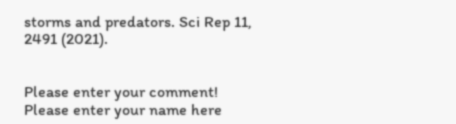storms and predators. Sci Rep 11, 2491 (2021).


Please enter your comment!
Please enter your name here